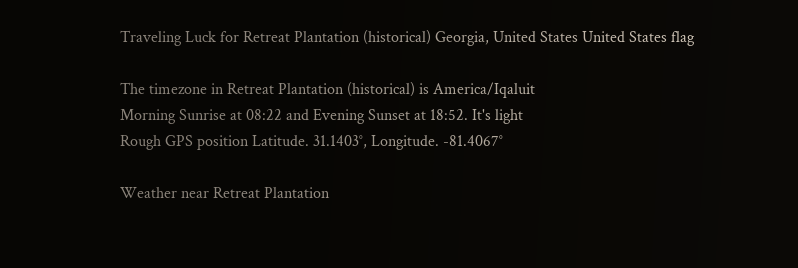Traveling Luck for Retreat Plantation (historical) Georgia, United States United States flag

The timezone in Retreat Plantation (historical) is America/Iqaluit
Morning Sunrise at 08:22 and Evening Sunset at 18:52. It's light
Rough GPS position Latitude. 31.1403°, Longitude. -81.4067°

Weather near Retreat Plantation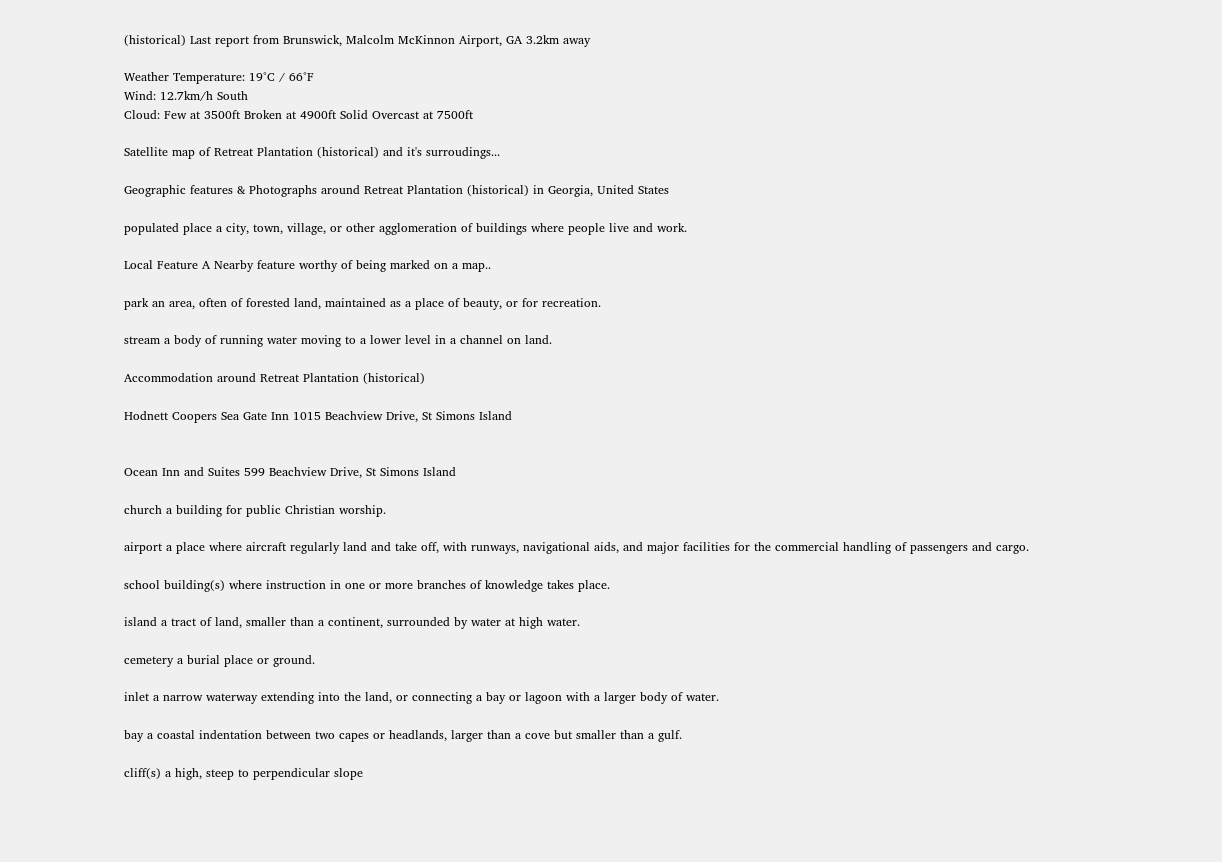(historical) Last report from Brunswick, Malcolm McKinnon Airport, GA 3.2km away

Weather Temperature: 19°C / 66°F
Wind: 12.7km/h South
Cloud: Few at 3500ft Broken at 4900ft Solid Overcast at 7500ft

Satellite map of Retreat Plantation (historical) and it's surroudings...

Geographic features & Photographs around Retreat Plantation (historical) in Georgia, United States

populated place a city, town, village, or other agglomeration of buildings where people live and work.

Local Feature A Nearby feature worthy of being marked on a map..

park an area, often of forested land, maintained as a place of beauty, or for recreation.

stream a body of running water moving to a lower level in a channel on land.

Accommodation around Retreat Plantation (historical)

Hodnett Coopers Sea Gate Inn 1015 Beachview Drive, St Simons Island


Ocean Inn and Suites 599 Beachview Drive, St Simons Island

church a building for public Christian worship.

airport a place where aircraft regularly land and take off, with runways, navigational aids, and major facilities for the commercial handling of passengers and cargo.

school building(s) where instruction in one or more branches of knowledge takes place.

island a tract of land, smaller than a continent, surrounded by water at high water.

cemetery a burial place or ground.

inlet a narrow waterway extending into the land, or connecting a bay or lagoon with a larger body of water.

bay a coastal indentation between two capes or headlands, larger than a cove but smaller than a gulf.

cliff(s) a high, steep to perpendicular slope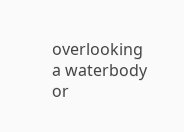overlooking a waterbody or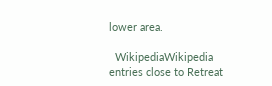lower area.

  WikipediaWikipedia entries close to Retreat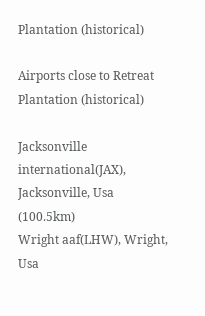Plantation (historical)

Airports close to Retreat Plantation (historical)

Jacksonville international(JAX), Jacksonville, Usa (100.5km)
Wright aaf(LHW), Wright, Usa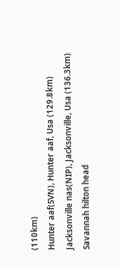(110km)
Hunter aaf(SVN), Hunter aaf, Usa (129.8km)
Jacksonville nas(NIP), Jacksonville, Usa (136.3km)
Savannah hilton head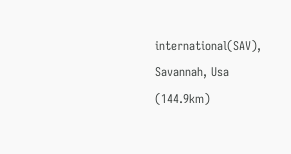international(SAV), Savannah, Usa (144.9km)